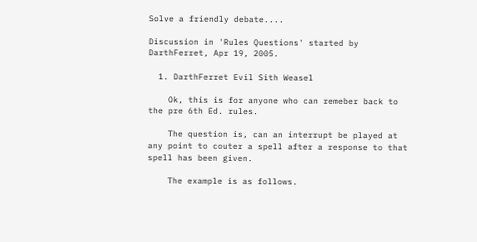Solve a friendly debate....

Discussion in 'Rules Questions' started by DarthFerret, Apr 19, 2005.

  1. DarthFerret Evil Sith Weasel

    Ok, this is for anyone who can remeber back to the pre 6th Ed. rules.

    The question is, can an interrupt be played at any point to couter a spell after a response to that spell has been given.

    The example is as follows.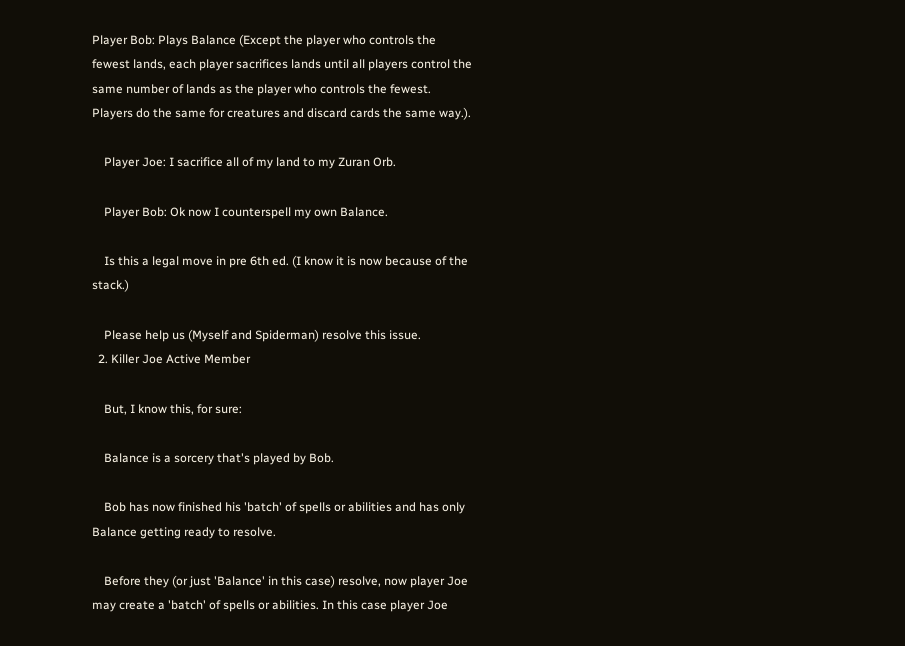Player Bob: Plays Balance (Except the player who controls the fewest lands, each player sacrifices lands until all players control the same number of lands as the player who controls the fewest. Players do the same for creatures and discard cards the same way.).

    Player Joe: I sacrifice all of my land to my Zuran Orb.

    Player Bob: Ok now I counterspell my own Balance.

    Is this a legal move in pre 6th ed. (I know it is now because of the stack.)

    Please help us (Myself and Spiderman) resolve this issue.
  2. Killer Joe Active Member

    But, I know this, for sure:

    Balance is a sorcery that's played by Bob.

    Bob has now finished his 'batch' of spells or abilities and has only Balance getting ready to resolve.

    Before they (or just 'Balance' in this case) resolve, now player Joe may create a 'batch' of spells or abilities. In this case player Joe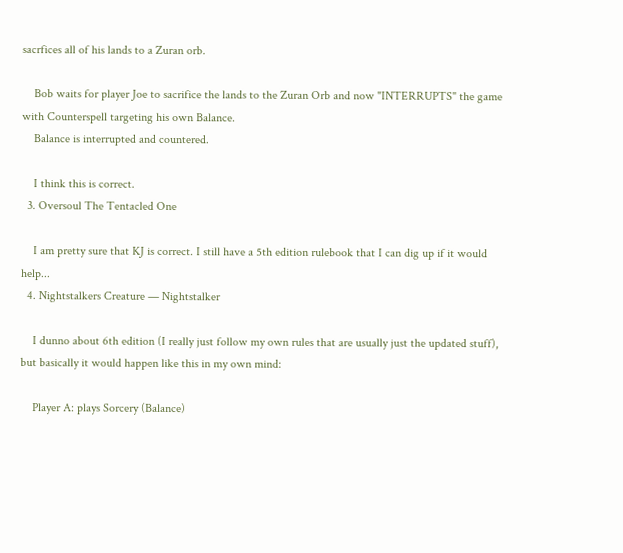sacrfices all of his lands to a Zuran orb.

    Bob waits for player Joe to sacrifice the lands to the Zuran Orb and now "INTERRUPTS" the game with Counterspell targeting his own Balance.
    Balance is interrupted and countered.

    I think this is correct.
  3. Oversoul The Tentacled One

    I am pretty sure that KJ is correct. I still have a 5th edition rulebook that I can dig up if it would help...
  4. Nightstalkers Creature — Nightstalker

    I dunno about 6th edition (I really just follow my own rules that are usually just the updated stuff), but basically it would happen like this in my own mind:

    Player A: plays Sorcery (Balance)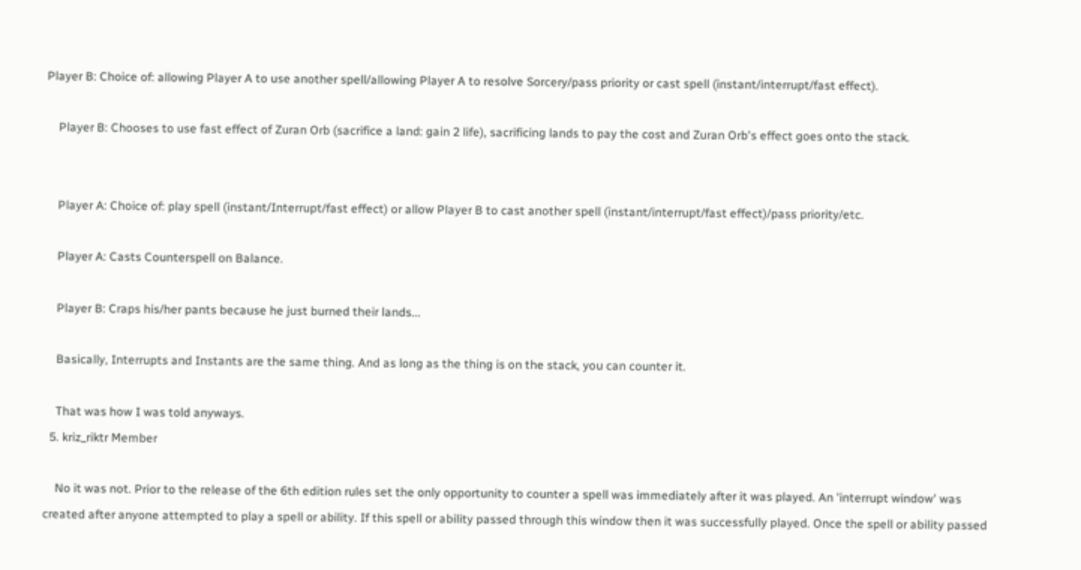Player B: Choice of: allowing Player A to use another spell/allowing Player A to resolve Sorcery/pass priority or cast spell (instant/interrupt/fast effect).

    Player B: Chooses to use fast effect of Zuran Orb (sacrifice a land: gain 2 life), sacrificing lands to pay the cost and Zuran Orb's effect goes onto the stack.


    Player A: Choice of: play spell (instant/Interrupt/fast effect) or allow Player B to cast another spell (instant/interrupt/fast effect)/pass priority/etc.

    Player A: Casts Counterspell on Balance.

    Player B: Craps his/her pants because he just burned their lands...

    Basically, Interrupts and Instants are the same thing. And as long as the thing is on the stack, you can counter it.

    That was how I was told anyways.
  5. kriz_riktr Member

    No it was not. Prior to the release of the 6th edition rules set the only opportunity to counter a spell was immediately after it was played. An 'interrupt window' was created after anyone attempted to play a spell or ability. If this spell or ability passed through this window then it was successfully played. Once the spell or ability passed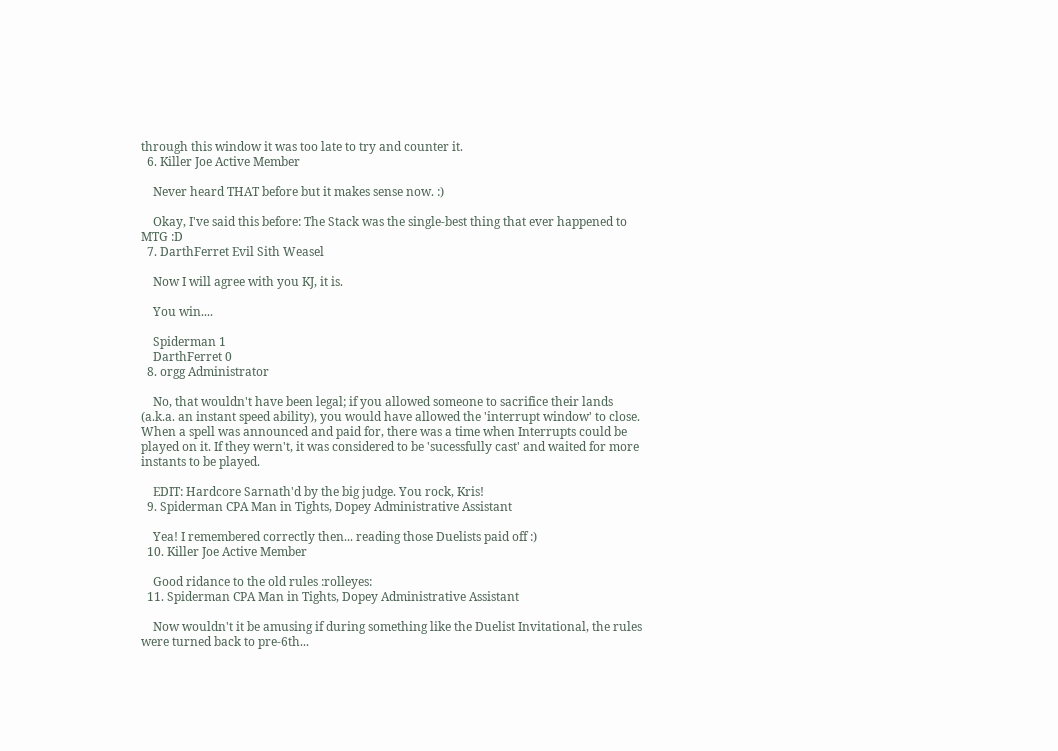through this window it was too late to try and counter it.
  6. Killer Joe Active Member

    Never heard THAT before but it makes sense now. :)

    Okay, I've said this before: The Stack was the single-best thing that ever happened to MTG :D
  7. DarthFerret Evil Sith Weasel

    Now I will agree with you KJ, it is.

    You win....

    Spiderman 1
    DarthFerret 0
  8. orgg Administrator

    No, that wouldn't have been legal; if you allowed someone to sacrifice their lands (a.k.a. an instant speed ability), you would have allowed the 'interrupt window' to close. When a spell was announced and paid for, there was a time when Interrupts could be played on it. If they wern't, it was considered to be 'sucessfully cast' and waited for more instants to be played.

    EDIT: Hardcore Sarnath'd by the big judge. You rock, Kris!
  9. Spiderman CPA Man in Tights, Dopey Administrative Assistant

    Yea! I remembered correctly then... reading those Duelists paid off :)
  10. Killer Joe Active Member

    Good ridance to the old rules :rolleyes:
  11. Spiderman CPA Man in Tights, Dopey Administrative Assistant

    Now wouldn't it be amusing if during something like the Duelist Invitational, the rules were turned back to pre-6th...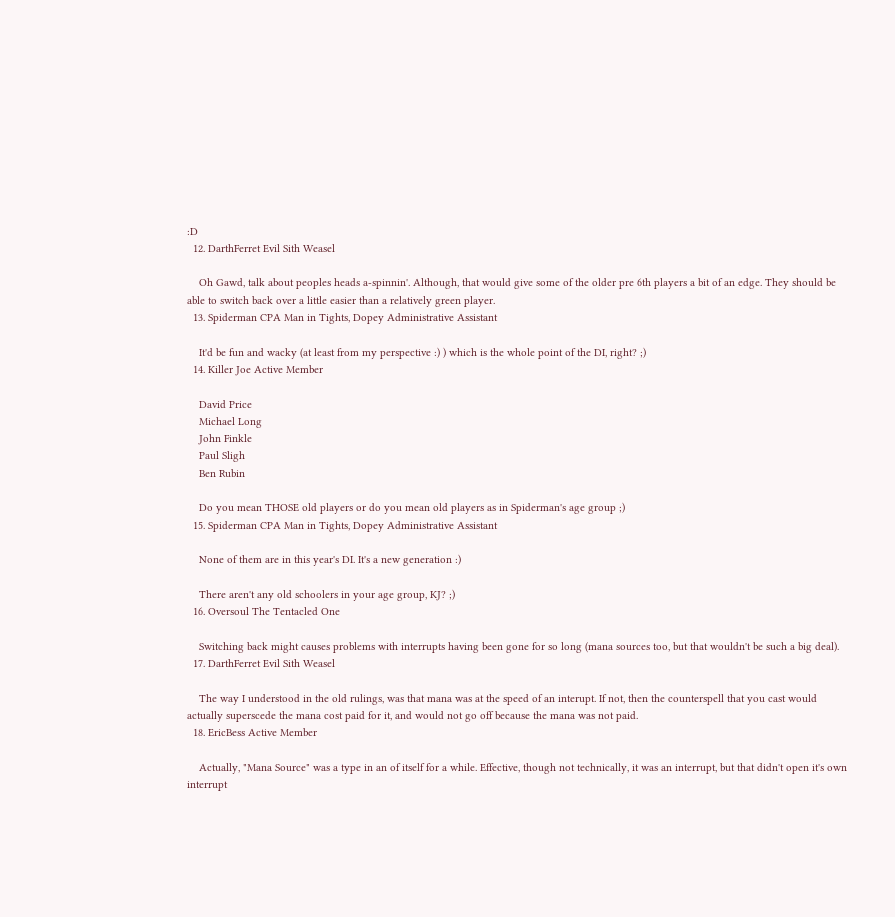:D
  12. DarthFerret Evil Sith Weasel

    Oh Gawd, talk about peoples heads a-spinnin'. Although, that would give some of the older pre 6th players a bit of an edge. They should be able to switch back over a little easier than a relatively green player.
  13. Spiderman CPA Man in Tights, Dopey Administrative Assistant

    It'd be fun and wacky (at least from my perspective :) ) which is the whole point of the DI, right? ;)
  14. Killer Joe Active Member

    David Price
    Michael Long
    John Finkle
    Paul Sligh
    Ben Rubin

    Do you mean THOSE old players or do you mean old players as in Spiderman's age group ;)
  15. Spiderman CPA Man in Tights, Dopey Administrative Assistant

    None of them are in this year's DI. It's a new generation :)

    There aren't any old schoolers in your age group, KJ? ;)
  16. Oversoul The Tentacled One

    Switching back might causes problems with interrupts having been gone for so long (mana sources too, but that wouldn't be such a big deal).
  17. DarthFerret Evil Sith Weasel

    The way I understood in the old rulings, was that mana was at the speed of an interupt. If not, then the counterspell that you cast would actually superscede the mana cost paid for it, and would not go off because the mana was not paid.
  18. EricBess Active Member

    Actually, "Mana Source" was a type in an of itself for a while. Effective, though not technically, it was an interrupt, but that didn't open it's own interrupt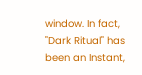window. In fact, "Dark Ritual" has been an Instant,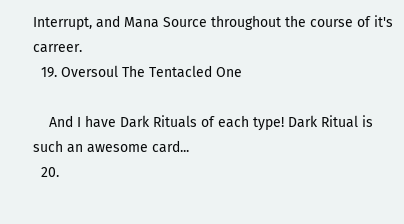Interrupt, and Mana Source throughout the course of it's carreer.
  19. Oversoul The Tentacled One

    And I have Dark Rituals of each type! Dark Ritual is such an awesome card...
  20.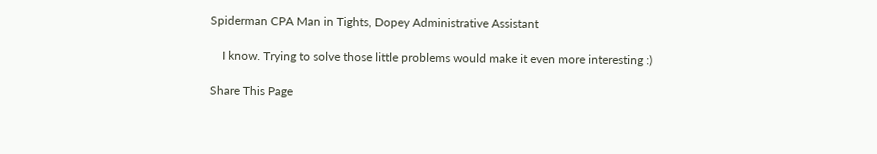Spiderman CPA Man in Tights, Dopey Administrative Assistant

    I know. Trying to solve those little problems would make it even more interesting :)

Share This Page